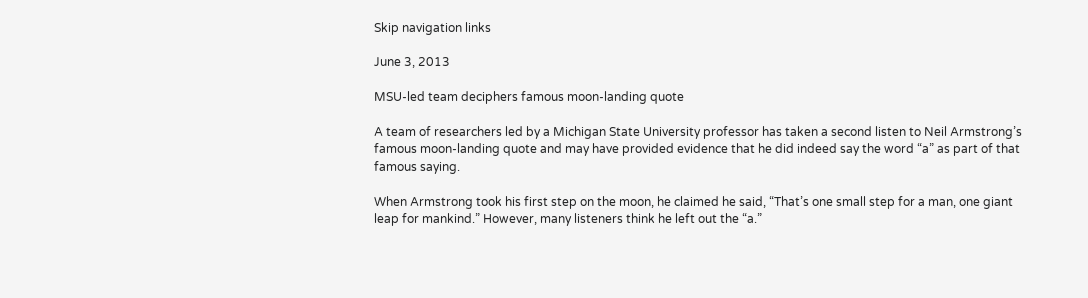Skip navigation links

June 3, 2013

MSU-led team deciphers famous moon-landing quote

A team of researchers led by a Michigan State University professor has taken a second listen to Neil Armstrong’s famous moon-landing quote and may have provided evidence that he did indeed say the word “a” as part of that famous saying.

When Armstrong took his first step on the moon, he claimed he said, “That’s one small step for a man, one giant leap for mankind.” However, many listeners think he left out the “a.”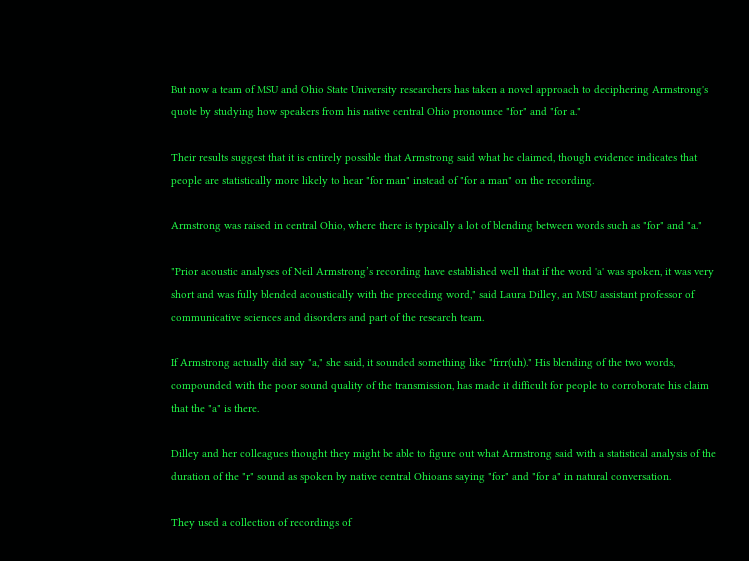But now a team of MSU and Ohio State University researchers has taken a novel approach to deciphering Armstrong's quote by studying how speakers from his native central Ohio pronounce "for" and "for a."

Their results suggest that it is entirely possible that Armstrong said what he claimed, though evidence indicates that people are statistically more likely to hear "for man" instead of "for a man" on the recording.

Armstrong was raised in central Ohio, where there is typically a lot of blending between words such as "for" and "a."

"Prior acoustic analyses of Neil Armstrong’s recording have established well that if the word 'a' was spoken, it was very short and was fully blended acoustically with the preceding word," said Laura Dilley, an MSU assistant professor of communicative sciences and disorders and part of the research team.

If Armstrong actually did say "a," she said, it sounded something like "frrr(uh)." His blending of the two words, compounded with the poor sound quality of the transmission, has made it difficult for people to corroborate his claim that the "a" is there.

Dilley and her colleagues thought they might be able to figure out what Armstrong said with a statistical analysis of the duration of the "r" sound as spoken by native central Ohioans saying "for" and "for a" in natural conversation.

They used a collection of recordings of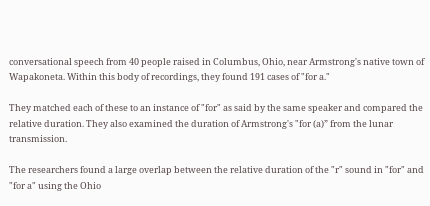conversational speech from 40 people raised in Columbus, Ohio, near Armstrong's native town of Wapakoneta. Within this body of recordings, they found 191 cases of "for a."

They matched each of these to an instance of "for" as said by the same speaker and compared the relative duration. They also examined the duration of Armstrong's "for (a)” from the lunar transmission.

The researchers found a large overlap between the relative duration of the "r" sound in "for" and "for a" using the Ohio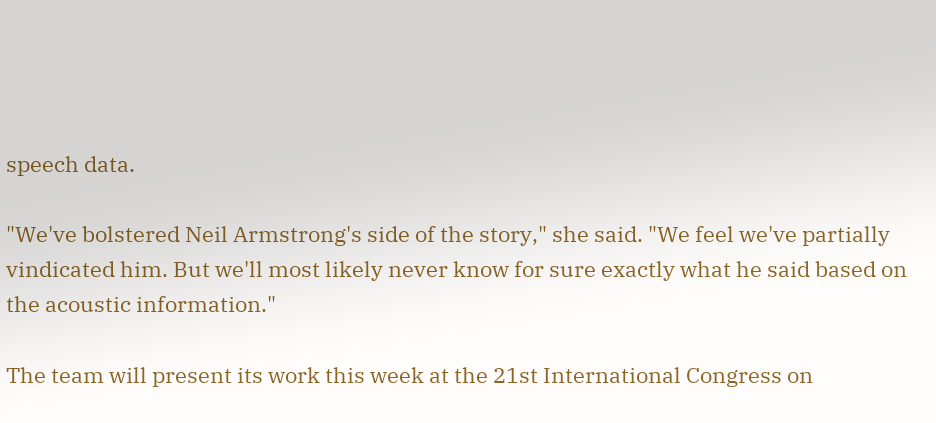speech data.

"We've bolstered Neil Armstrong's side of the story," she said. "We feel we've partially vindicated him. But we'll most likely never know for sure exactly what he said based on the acoustic information."

The team will present its work this week at the 21st International Congress on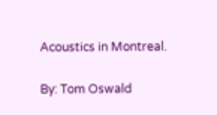Acoustics in Montreal.

By: Tom Oswald